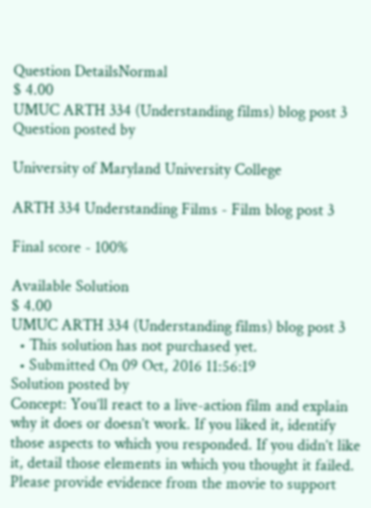Question DetailsNormal
$ 4.00
UMUC ARTH 334 (Understanding films) blog post 3
Question posted by

University of Maryland University College

ARTH 334 Understanding Films - Film blog post 3

Final score - 100%

Available Solution
$ 4.00
UMUC ARTH 334 (Understanding films) blog post 3
  • This solution has not purchased yet.
  • Submitted On 09 Oct, 2016 11:56:19
Solution posted by
Concept: You’ll react to a live-action film and explain why it does or doesn’t work. If you liked it, identify those aspects to which you responded. If you didn’t like it, detail those elements in which you thought it failed. Please provide evidence from the movie to support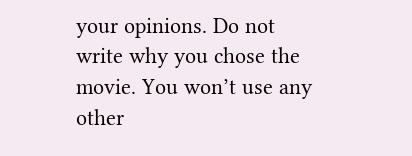your opinions. Do not write why you chose the movie. You won’t use any other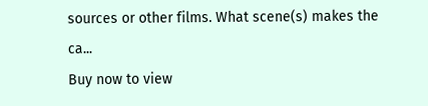sources or other films. What scene(s) makes the ca...
Buy now to view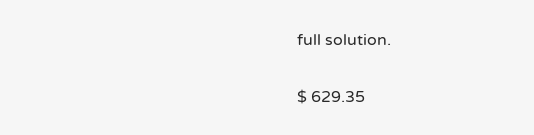full solution.

$ 629.35